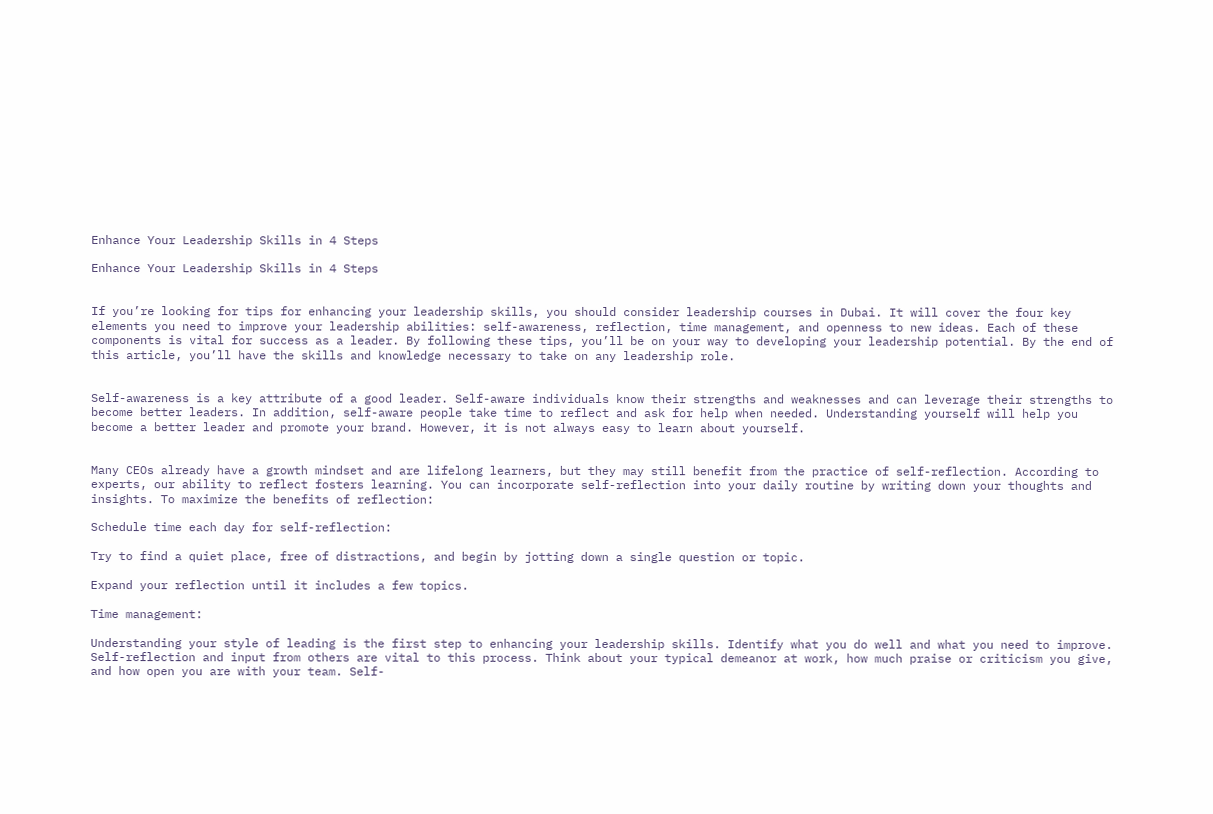Enhance Your Leadership Skills in 4 Steps

Enhance Your Leadership Skills in 4 Steps


If you’re looking for tips for enhancing your leadership skills, you should consider leadership courses in Dubai. It will cover the four key elements you need to improve your leadership abilities: self-awareness, reflection, time management, and openness to new ideas. Each of these components is vital for success as a leader. By following these tips, you’ll be on your way to developing your leadership potential. By the end of this article, you’ll have the skills and knowledge necessary to take on any leadership role.


Self-awareness is a key attribute of a good leader. Self-aware individuals know their strengths and weaknesses and can leverage their strengths to become better leaders. In addition, self-aware people take time to reflect and ask for help when needed. Understanding yourself will help you become a better leader and promote your brand. However, it is not always easy to learn about yourself.


Many CEOs already have a growth mindset and are lifelong learners, but they may still benefit from the practice of self-reflection. According to experts, our ability to reflect fosters learning. You can incorporate self-reflection into your daily routine by writing down your thoughts and insights. To maximize the benefits of reflection:

Schedule time each day for self-reflection:

Try to find a quiet place, free of distractions, and begin by jotting down a single question or topic.

Expand your reflection until it includes a few topics.

Time management:

Understanding your style of leading is the first step to enhancing your leadership skills. Identify what you do well and what you need to improve. Self-reflection and input from others are vital to this process. Think about your typical demeanor at work, how much praise or criticism you give, and how open you are with your team. Self-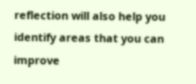reflection will also help you identify areas that you can improve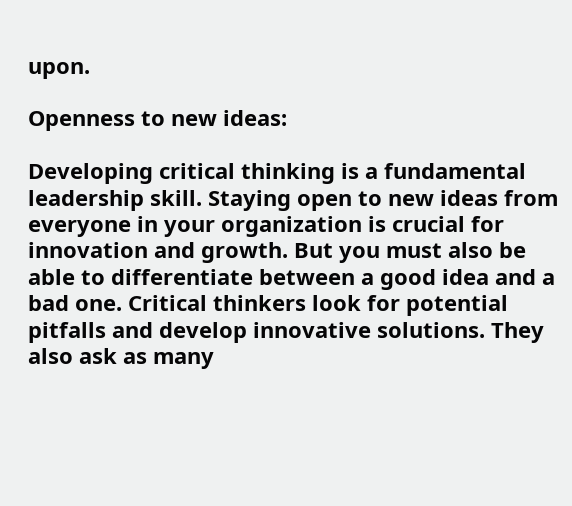upon.

Openness to new ideas:

Developing critical thinking is a fundamental leadership skill. Staying open to new ideas from everyone in your organization is crucial for innovation and growth. But you must also be able to differentiate between a good idea and a bad one. Critical thinkers look for potential pitfalls and develop innovative solutions. They also ask as many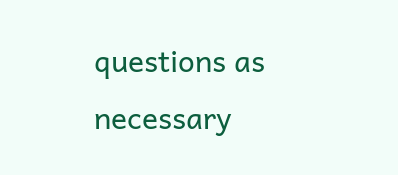questions as necessary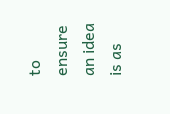to ensure an idea is as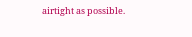airtight as possible.